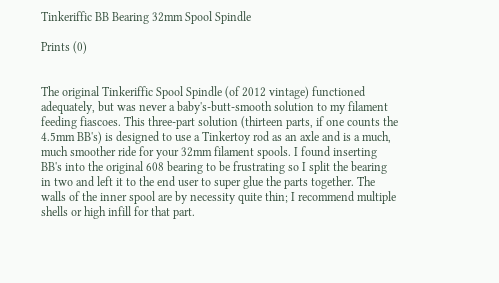Tinkeriffic BB Bearing 32mm Spool Spindle

Prints (0)


The original Tinkeriffic Spool Spindle (of 2012 vintage) functioned adequately, but was never a baby's-butt-smooth solution to my filament feeding fiascoes. This three-part solution (thirteen parts, if one counts the 4.5mm BB's) is designed to use a Tinkertoy rod as an axle and is a much, much smoother ride for your 32mm filament spools. I found inserting BB's into the original 608 bearing to be frustrating so I split the bearing in two and left it to the end user to super glue the parts together. The walls of the inner spool are by necessity quite thin; I recommend multiple shells or high infill for that part.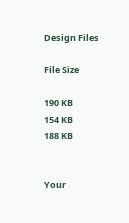Design Files

File Size

190 KB
154 KB
188 KB


Your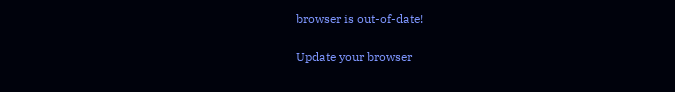browser is out-of-date!

Update your browser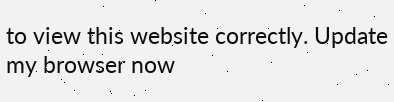to view this website correctly. Update my browser now